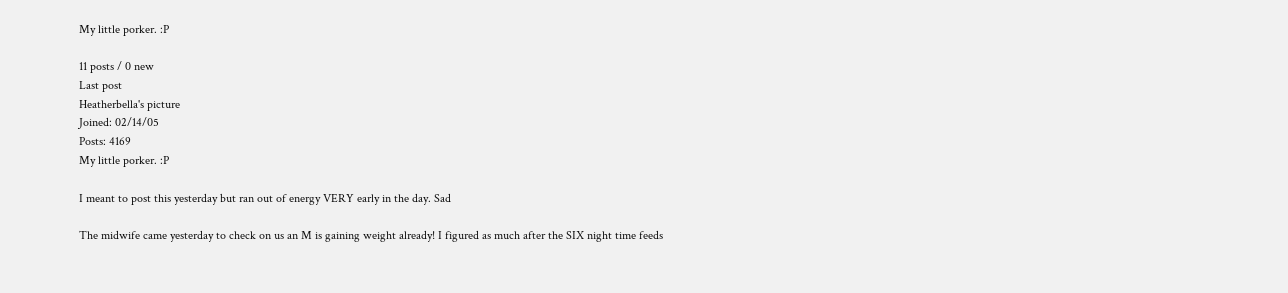My little porker. :P

11 posts / 0 new
Last post
Heatherbella's picture
Joined: 02/14/05
Posts: 4169
My little porker. :P

I meant to post this yesterday but ran out of energy VERY early in the day. Sad

The midwife came yesterday to check on us an M is gaining weight already! I figured as much after the SIX night time feeds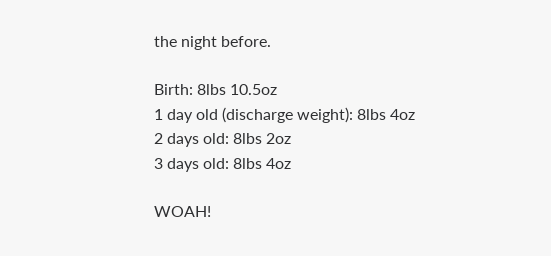the night before.

Birth: 8lbs 10.5oz
1 day old (discharge weight): 8lbs 4oz
2 days old: 8lbs 2oz
3 days old: 8lbs 4oz

WOAH!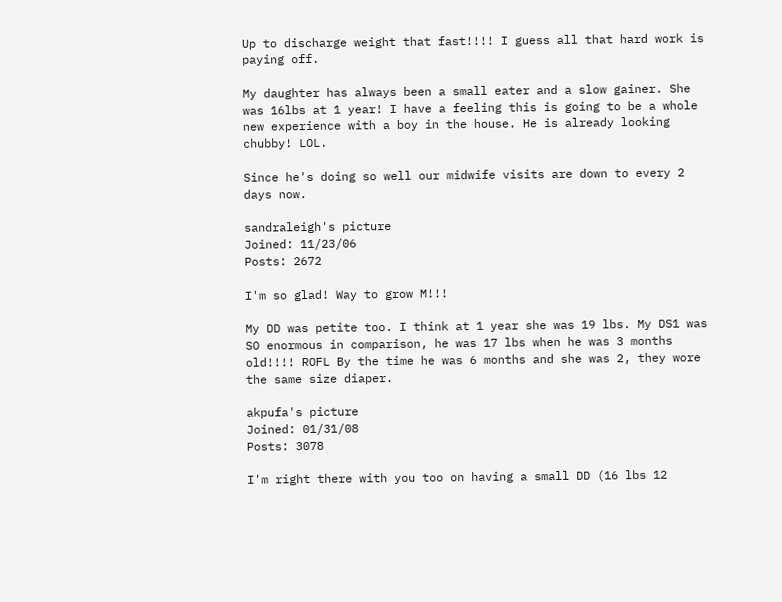Up to discharge weight that fast!!!! I guess all that hard work is paying off.

My daughter has always been a small eater and a slow gainer. She was 16lbs at 1 year! I have a feeling this is going to be a whole new experience with a boy in the house. He is already looking chubby! LOL.

Since he's doing so well our midwife visits are down to every 2 days now.

sandraleigh's picture
Joined: 11/23/06
Posts: 2672

I'm so glad! Way to grow M!!!

My DD was petite too. I think at 1 year she was 19 lbs. My DS1 was SO enormous in comparison, he was 17 lbs when he was 3 months old!!!! ROFL By the time he was 6 months and she was 2, they wore the same size diaper.

akpufa's picture
Joined: 01/31/08
Posts: 3078

I'm right there with you too on having a small DD (16 lbs 12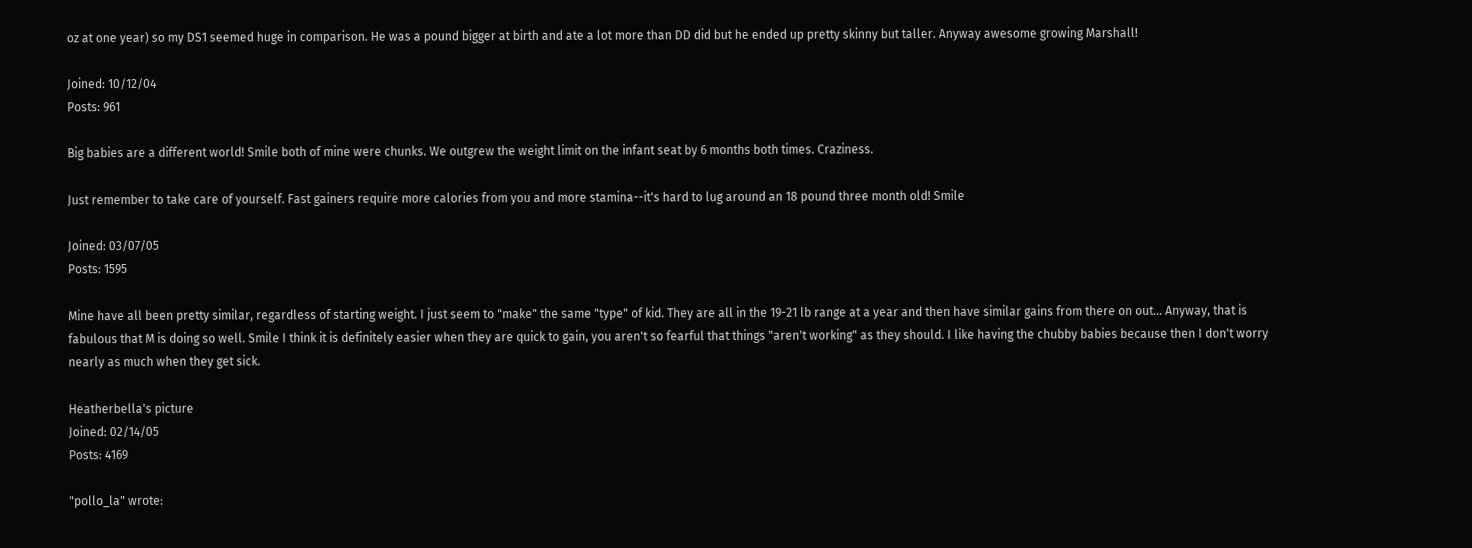oz at one year) so my DS1 seemed huge in comparison. He was a pound bigger at birth and ate a lot more than DD did but he ended up pretty skinny but taller. Anyway awesome growing Marshall!

Joined: 10/12/04
Posts: 961

Big babies are a different world! Smile both of mine were chunks. We outgrew the weight limit on the infant seat by 6 months both times. Craziness.

Just remember to take care of yourself. Fast gainers require more calories from you and more stamina--it's hard to lug around an 18 pound three month old! Smile

Joined: 03/07/05
Posts: 1595

Mine have all been pretty similar, regardless of starting weight. I just seem to "make" the same "type" of kid. They are all in the 19-21 lb range at a year and then have similar gains from there on out... Anyway, that is fabulous that M is doing so well. Smile I think it is definitely easier when they are quick to gain, you aren't so fearful that things "aren't working" as they should. I like having the chubby babies because then I don't worry nearly as much when they get sick.

Heatherbella's picture
Joined: 02/14/05
Posts: 4169

"pollo_la" wrote: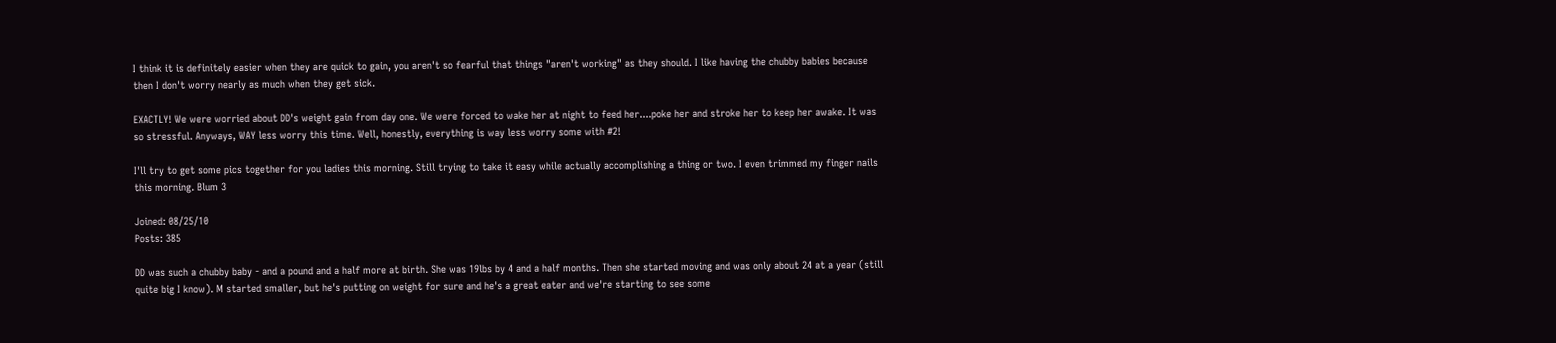I think it is definitely easier when they are quick to gain, you aren't so fearful that things "aren't working" as they should. I like having the chubby babies because then I don't worry nearly as much when they get sick.

EXACTLY! We were worried about DD's weight gain from day one. We were forced to wake her at night to feed her....poke her and stroke her to keep her awake. It was so stressful. Anyways, WAY less worry this time. Well, honestly, everything is way less worry some with #2!

I'll try to get some pics together for you ladies this morning. Still trying to take it easy while actually accomplishing a thing or two. I even trimmed my finger nails this morning. Blum 3

Joined: 08/25/10
Posts: 385

DD was such a chubby baby - and a pound and a half more at birth. She was 19lbs by 4 and a half months. Then she started moving and was only about 24 at a year (still quite big I know). M started smaller, but he's putting on weight for sure and he's a great eater and we're starting to see some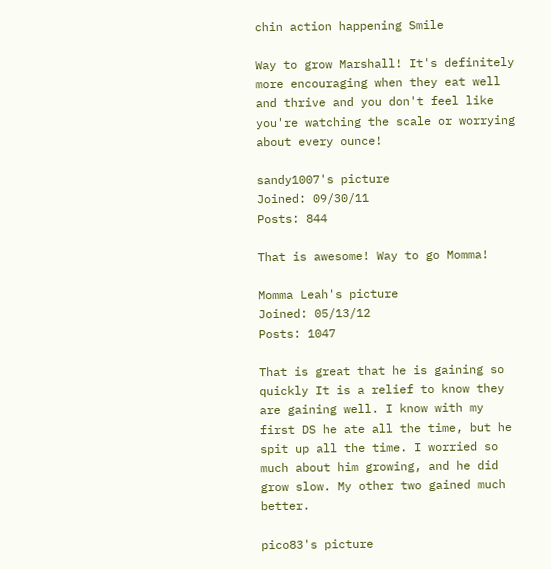chin action happening Smile

Way to grow Marshall! It's definitely more encouraging when they eat well and thrive and you don't feel like you're watching the scale or worrying about every ounce!

sandy1007's picture
Joined: 09/30/11
Posts: 844

That is awesome! Way to go Momma!

Momma Leah's picture
Joined: 05/13/12
Posts: 1047

That is great that he is gaining so quickly It is a relief to know they are gaining well. I know with my first DS he ate all the time, but he spit up all the time. I worried so much about him growing, and he did grow slow. My other two gained much better.

pico83's picture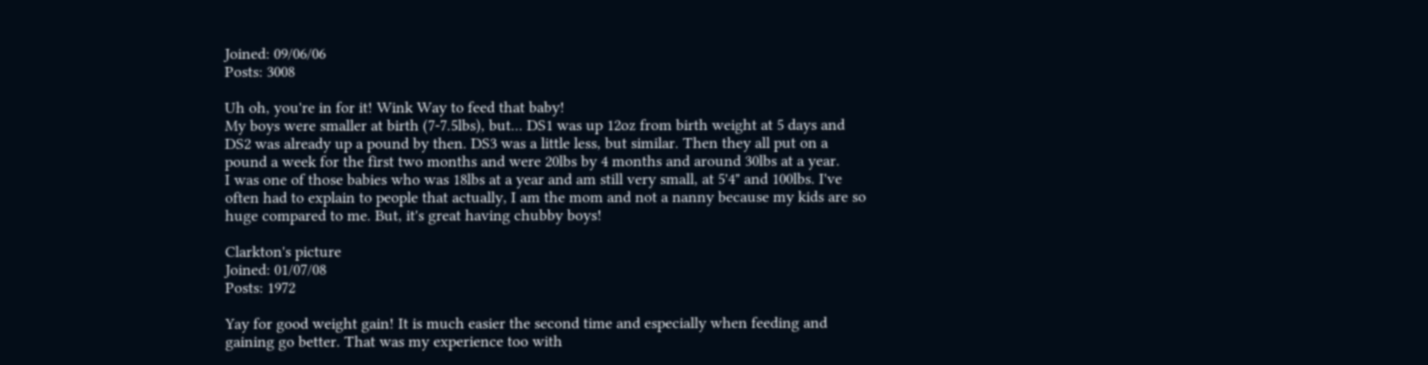Joined: 09/06/06
Posts: 3008

Uh oh, you're in for it! Wink Way to feed that baby!
My boys were smaller at birth (7-7.5lbs), but... DS1 was up 12oz from birth weight at 5 days and DS2 was already up a pound by then. DS3 was a little less, but similar. Then they all put on a pound a week for the first two months and were 20lbs by 4 months and around 30lbs at a year.
I was one of those babies who was 18lbs at a year and am still very small, at 5'4" and 100lbs. I've often had to explain to people that actually, I am the mom and not a nanny because my kids are so huge compared to me. But, it's great having chubby boys!

Clarkton's picture
Joined: 01/07/08
Posts: 1972

Yay for good weight gain! It is much easier the second time and especially when feeding and gaining go better. That was my experience too with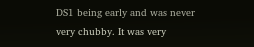DS1 being early and was never very chubby. It was very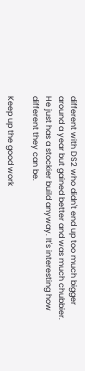different with DS2 who didn't end up too much bigger around a year but gained better and was much chubbier. He just has a stockier build anyway. It's interesting how different they can be.

Keep up the good work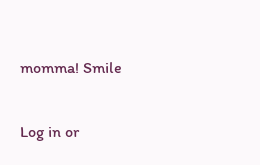momma! Smile

Log in or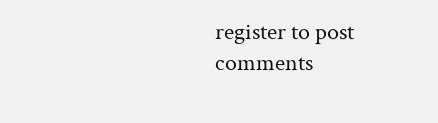register to post comments